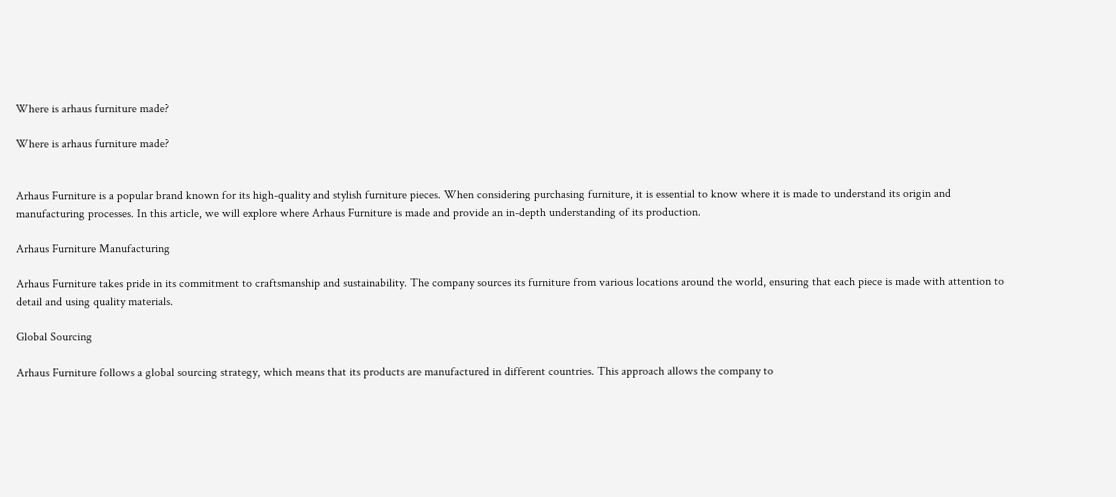Where is arhaus furniture made?

Where is arhaus furniture made?


Arhaus Furniture is a popular brand known for its high-quality and stylish furniture pieces. When considering purchasing furniture, it is essential to know where it is made to understand its origin and manufacturing processes. In this article, we will explore where Arhaus Furniture is made and provide an in-depth understanding of its production.

Arhaus Furniture Manufacturing

Arhaus Furniture takes pride in its commitment to craftsmanship and sustainability. The company sources its furniture from various locations around the world, ensuring that each piece is made with attention to detail and using quality materials.

Global Sourcing

Arhaus Furniture follows a global sourcing strategy, which means that its products are manufactured in different countries. This approach allows the company to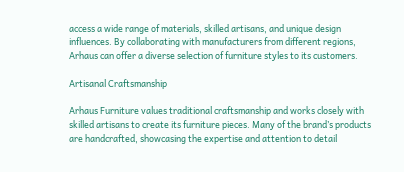access a wide range of materials, skilled artisans, and unique design influences. By collaborating with manufacturers from different regions, Arhaus can offer a diverse selection of furniture styles to its customers.

Artisanal Craftsmanship

Arhaus Furniture values traditional craftsmanship and works closely with skilled artisans to create its furniture pieces. Many of the brand’s products are handcrafted, showcasing the expertise and attention to detail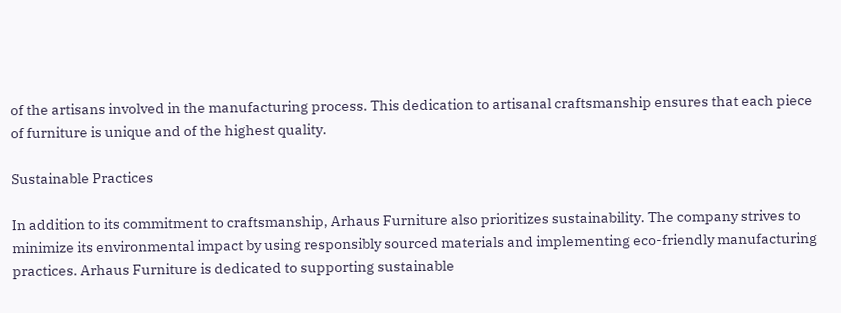of the artisans involved in the manufacturing process. This dedication to artisanal craftsmanship ensures that each piece of furniture is unique and of the highest quality.

Sustainable Practices

In addition to its commitment to craftsmanship, Arhaus Furniture also prioritizes sustainability. The company strives to minimize its environmental impact by using responsibly sourced materials and implementing eco-friendly manufacturing practices. Arhaus Furniture is dedicated to supporting sustainable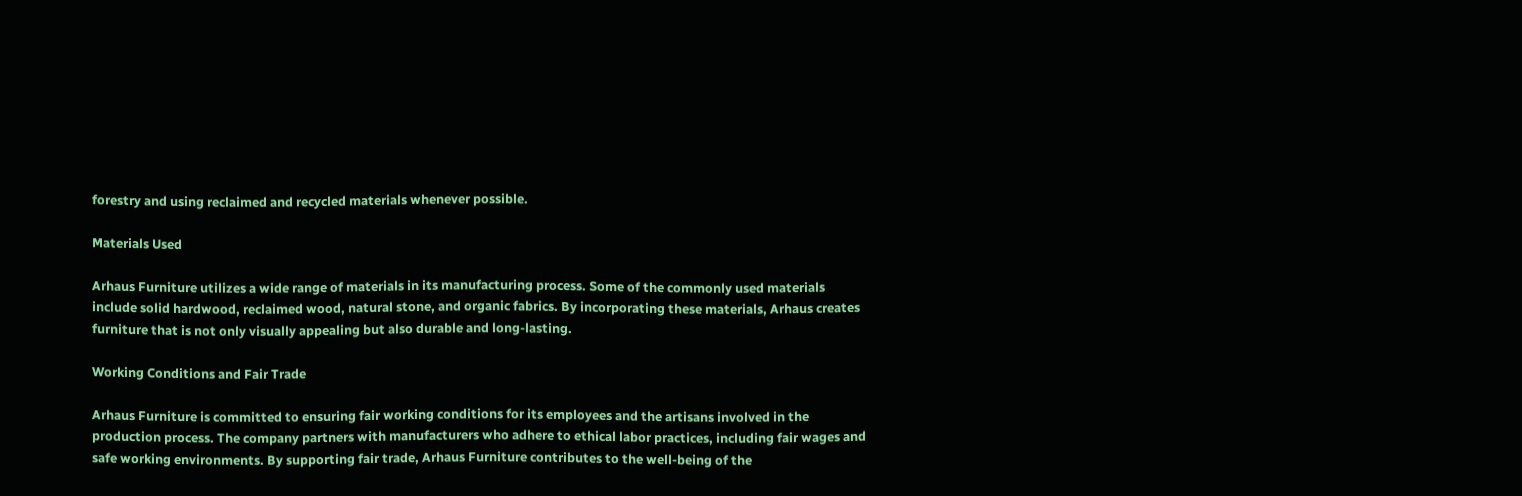forestry and using reclaimed and recycled materials whenever possible.

Materials Used

Arhaus Furniture utilizes a wide range of materials in its manufacturing process. Some of the commonly used materials include solid hardwood, reclaimed wood, natural stone, and organic fabrics. By incorporating these materials, Arhaus creates furniture that is not only visually appealing but also durable and long-lasting.

Working Conditions and Fair Trade

Arhaus Furniture is committed to ensuring fair working conditions for its employees and the artisans involved in the production process. The company partners with manufacturers who adhere to ethical labor practices, including fair wages and safe working environments. By supporting fair trade, Arhaus Furniture contributes to the well-being of the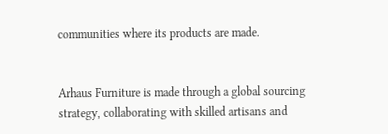communities where its products are made.


Arhaus Furniture is made through a global sourcing strategy, collaborating with skilled artisans and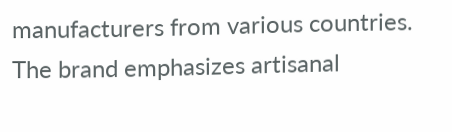manufacturers from various countries. The brand emphasizes artisanal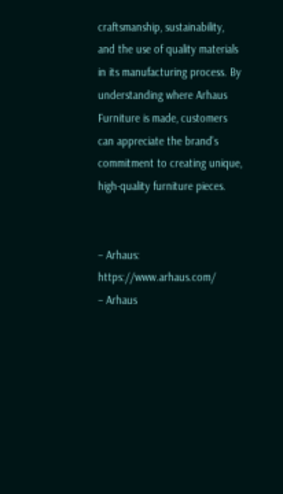craftsmanship, sustainability, and the use of quality materials in its manufacturing process. By understanding where Arhaus Furniture is made, customers can appreciate the brand’s commitment to creating unique, high-quality furniture pieces.


– Arhaus: https://www.arhaus.com/
– Arhaus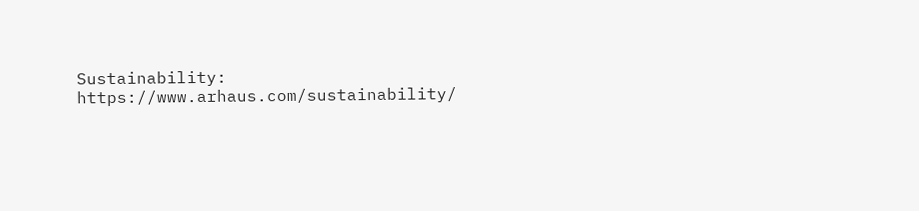Sustainability: https://www.arhaus.com/sustainability/